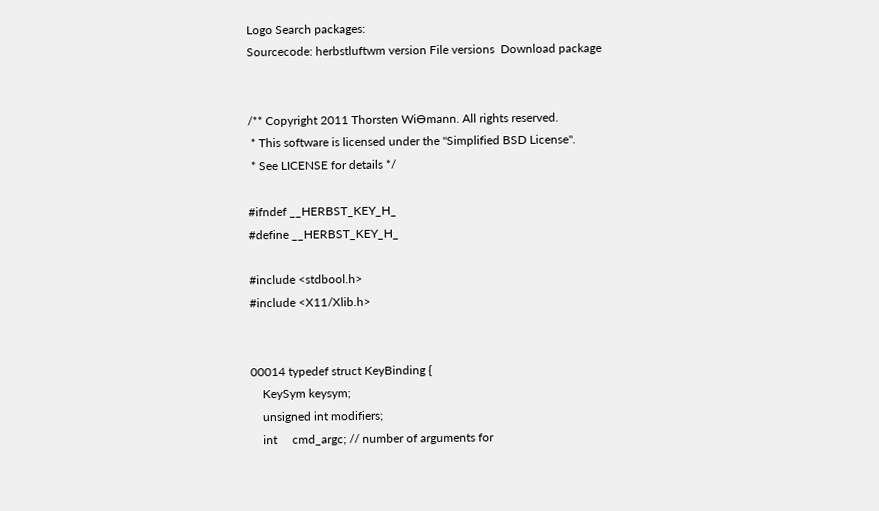Logo Search packages:
Sourcecode: herbstluftwm version File versions  Download package


/** Copyright 2011 Thorsten WiƟmann. All rights reserved.
 * This software is licensed under the "Simplified BSD License".
 * See LICENSE for details */

#ifndef __HERBST_KEY_H_
#define __HERBST_KEY_H_

#include <stdbool.h>
#include <X11/Xlib.h>


00014 typedef struct KeyBinding {
    KeySym keysym;
    unsigned int modifiers;
    int     cmd_argc; // number of arguments for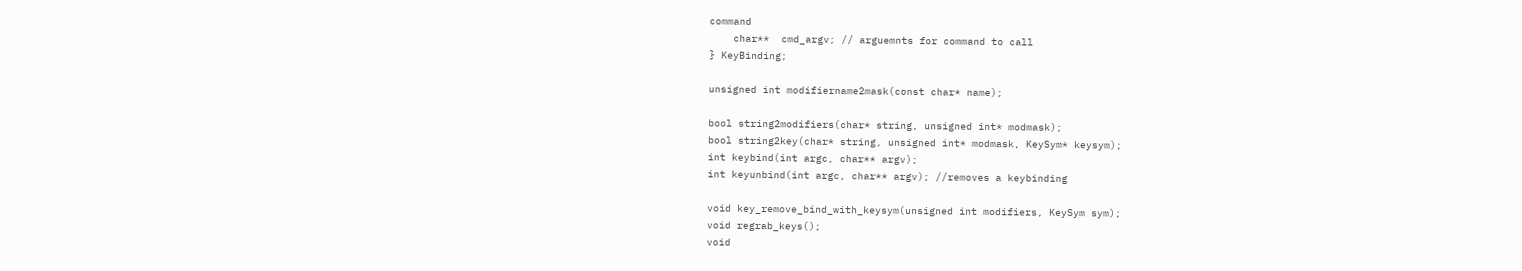command
    char**  cmd_argv; // arguemnts for command to call
} KeyBinding;

unsigned int modifiername2mask(const char* name);

bool string2modifiers(char* string, unsigned int* modmask);
bool string2key(char* string, unsigned int* modmask, KeySym* keysym);
int keybind(int argc, char** argv);
int keyunbind(int argc, char** argv); //removes a keybinding

void key_remove_bind_with_keysym(unsigned int modifiers, KeySym sym);
void regrab_keys();
void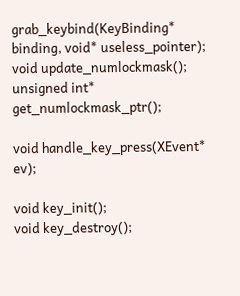grab_keybind(KeyBinding* binding, void* useless_pointer);
void update_numlockmask();
unsigned int* get_numlockmask_ptr();

void handle_key_press(XEvent* ev);

void key_init();
void key_destroy();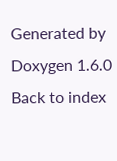Generated by  Doxygen 1.6.0   Back to index